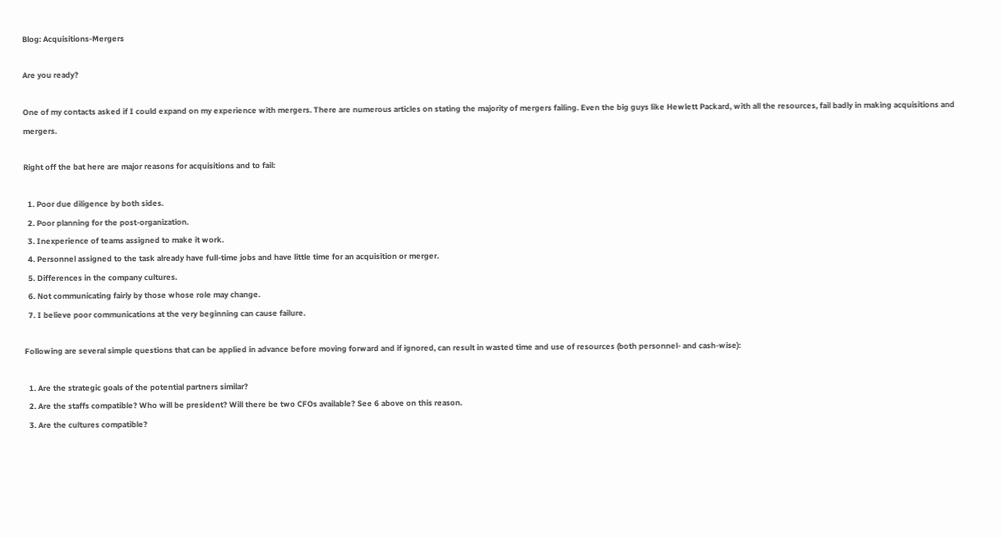Blog: Acquisitions-Mergers

Are you ready?

One of my contacts asked if I could expand on my experience with mergers. There are numerous articles on stating the majority of mergers failing. Even the big guys like Hewlett Packard, with all the resources, fail badly in making acquisitions and mergers.

Right off the bat here are major reasons for acquisitions and to fail:

  1. Poor due diligence by both sides.
  2. Poor planning for the post-organization.
  3. Inexperience of teams assigned to make it work.
  4. Personnel assigned to the task already have full-time jobs and have little time for an acquisition or merger.
  5. Differences in the company cultures.
  6. Not communicating fairly by those whose role may change.
  7. I believe poor communications at the very beginning can cause failure.

Following are several simple questions that can be applied in advance before moving forward and if ignored, can result in wasted time and use of resources (both personnel- and cash-wise):

  1. Are the strategic goals of the potential partners similar?
  2. Are the staffs compatible? Who will be president? Will there be two CFOs available? See 6 above on this reason.
  3. Are the cultures compatible?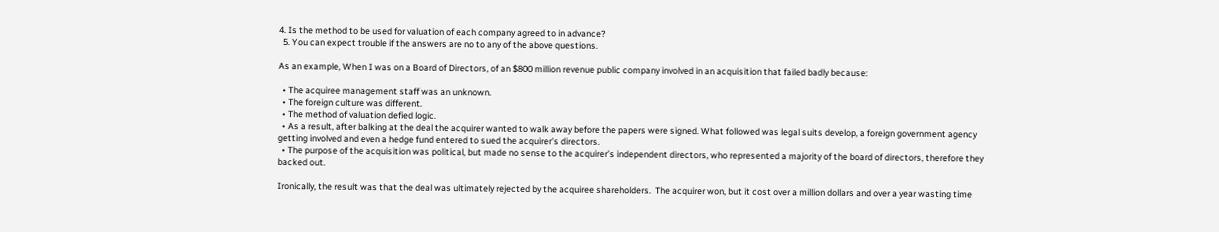4. Is the method to be used for valuation of each company agreed to in advance?
  5. You can expect trouble if the answers are no to any of the above questions.

As an example, When I was on a Board of Directors, of an $800 million revenue public company involved in an acquisition that failed badly because:

  • The acquiree management staff was an unknown.
  • The foreign culture was different.
  • The method of valuation defied logic.
  • As a result, after balking at the deal the acquirer wanted to walk away before the papers were signed. What followed was legal suits develop, a foreign government agency getting involved and even a hedge fund entered to sued the acquirer’s directors.
  • The purpose of the acquisition was political, but made no sense to the acquirer’s independent directors, who represented a majority of the board of directors, therefore they backed out.

Ironically, the result was that the deal was ultimately rejected by the acquiree shareholders.  The acquirer won, but it cost over a million dollars and over a year wasting time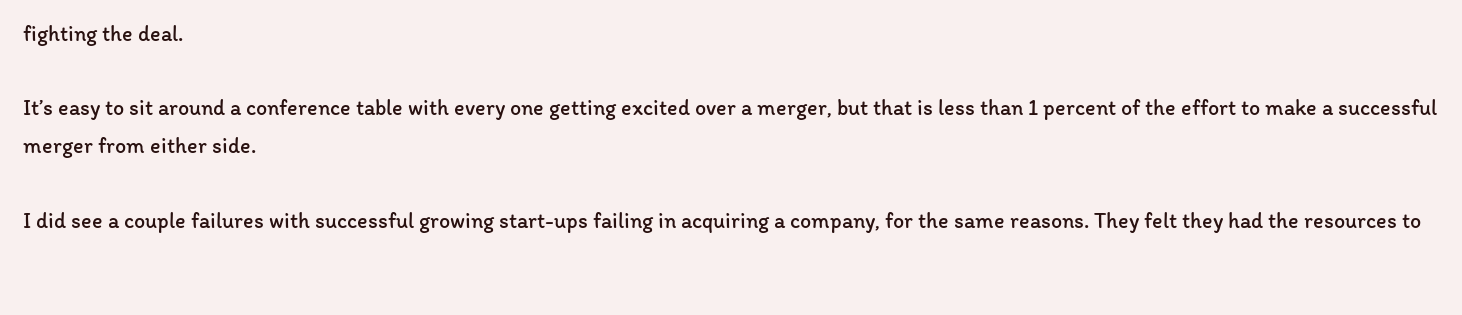fighting the deal.

It’s easy to sit around a conference table with every one getting excited over a merger, but that is less than 1 percent of the effort to make a successful merger from either side.

I did see a couple failures with successful growing start-ups failing in acquiring a company, for the same reasons. They felt they had the resources to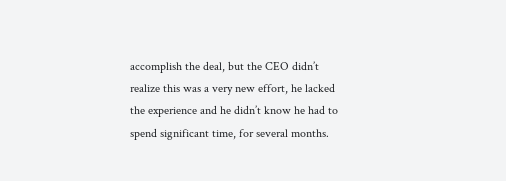accomplish the deal, but the CEO didn’t realize this was a very new effort, he lacked the experience and he didn’t know he had to spend significant time, for several months.